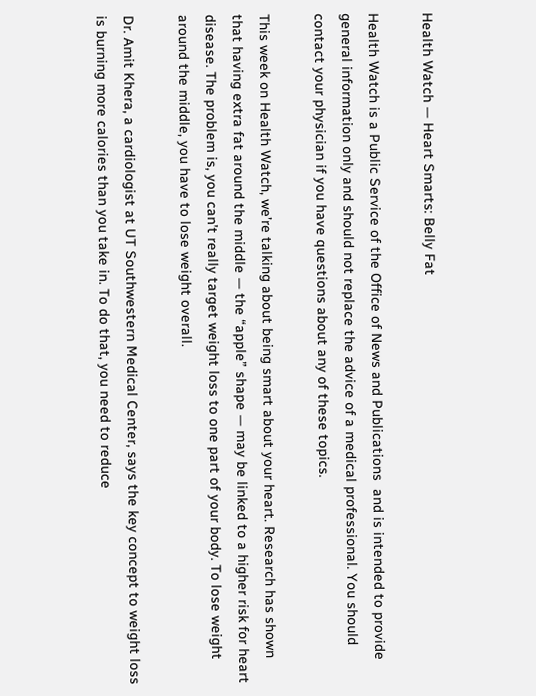Health Watch — Heart Smarts: Belly Fat

Health Watch is a Public Service of the Office of News and Publications  and is intended to provide general information only and should not replace the advice of a medical professional. You should contact your physician if you have questions about any of these topics.

This week on Health Watch, we’re talking about being smart about your heart. Research has shown that having extra fat around the middle — the “apple” shape — may be linked to a higher risk for heart disease. The problem is, you can’t really target weight loss to one part of your body. To lose weight around the middle, you have to lose weight overall.

Dr. Amit Khera, a cardiologist at UT Southwestern Medical Center, says the key concept to weight loss is burning more calories than you take in. To do that, you need to reduce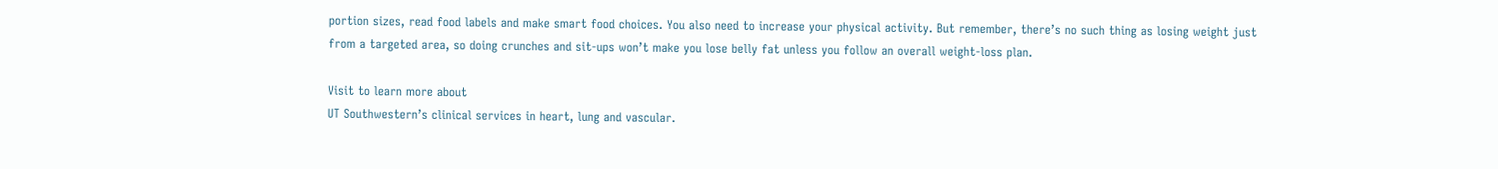portion sizes, read food labels and make smart food choices. You also need to increase your physical activity. But remember, there’s no such thing as losing weight just from a targeted area, so doing crunches and sit-ups won’t make you lose belly fat unless you follow an overall weight-loss plan.

Visit to learn more about
UT Southwestern’s clinical services in heart, lung and vascular.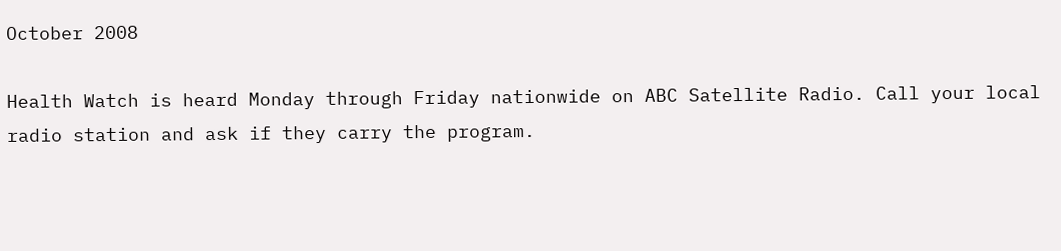October 2008

Health Watch is heard Monday through Friday nationwide on ABC Satellite Radio. Call your local radio station and ask if they carry the program.